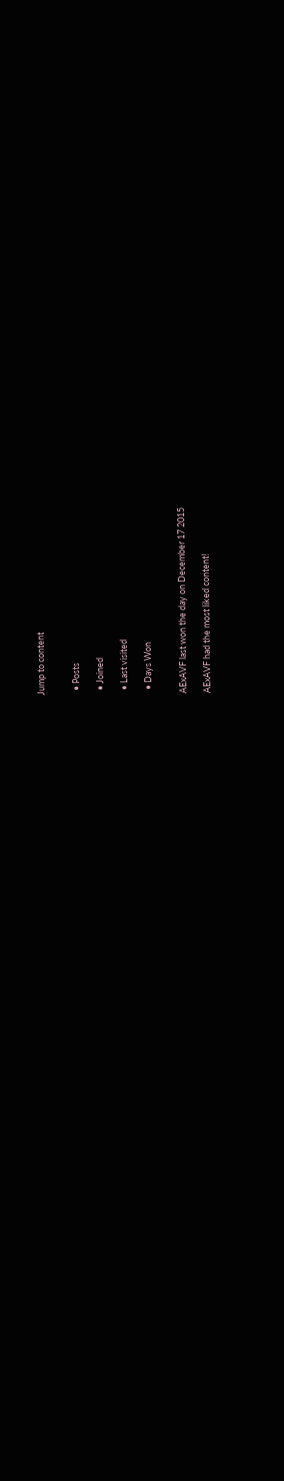Jump to content


  • Posts

  • Joined

  • Last visited

  • Days Won


AExAVF last won the day on December 17 2015

AExAVF had the most liked content!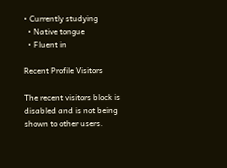• Currently studying
  • Native tongue
  • Fluent in

Recent Profile Visitors

The recent visitors block is disabled and is not being shown to other users.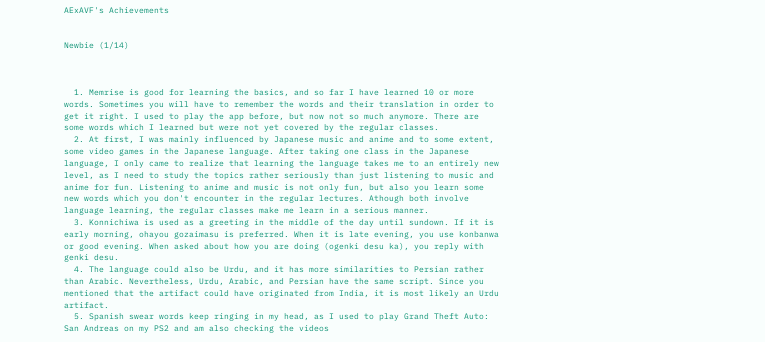AExAVF's Achievements


Newbie (1/14)



  1. Memrise is good for learning the basics, and so far I have learned 10 or more words. Sometimes you will have to remember the words and their translation in order to get it right. I used to play the app before, but now not so much anymore. There are some words which I learned but were not yet covered by the regular classes.
  2. At first, I was mainly influenced by Japanese music and anime and to some extent, some video games in the Japanese language. After taking one class in the Japanese language, I only came to realize that learning the language takes me to an entirely new level, as I need to study the topics rather seriously than just listening to music and anime for fun. Listening to anime and music is not only fun, but also you learn some new words which you don't encounter in the regular lectures. Athough both involve language learning, the regular classes make me learn in a serious manner.
  3. Konnichiwa is used as a greeting in the middle of the day until sundown. If it is early morning, ohayou gozaimasu is preferred. When it is late evening, you use konbanwa or good evening. When asked about how you are doing (ogenki desu ka), you reply with genki desu.
  4. The language could also be Urdu, and it has more similarities to Persian rather than Arabic. Nevertheless, Urdu, Arabic, and Persian have the same script. Since you mentioned that the artifact could have originated from India, it is most likely an Urdu artifact.
  5. Spanish swear words keep ringing in my head, as I used to play Grand Theft Auto: San Andreas on my PS2 and am also checking the videos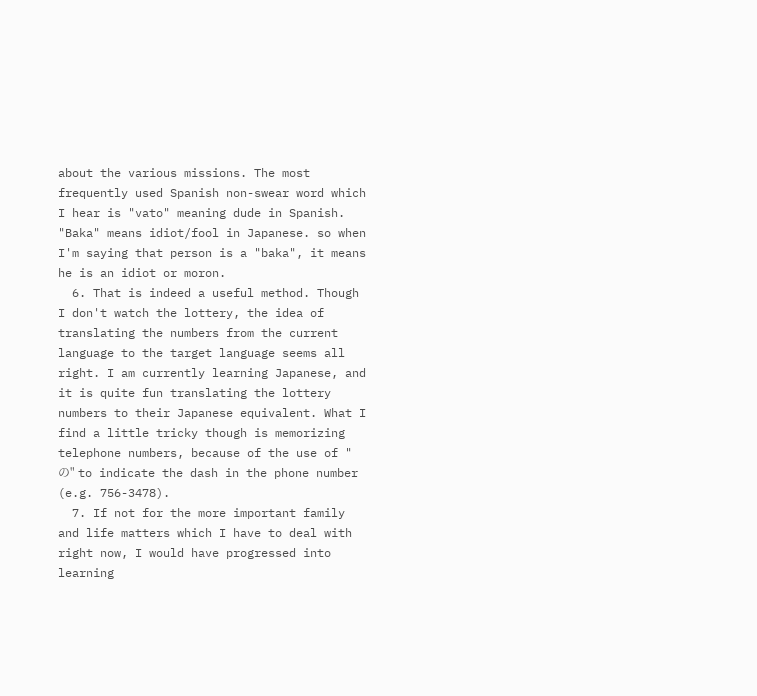about the various missions. The most frequently used Spanish non-swear word which I hear is "vato" meaning dude in Spanish. "Baka" means idiot/fool in Japanese. so when I'm saying that person is a "baka", it means he is an idiot or moron.
  6. That is indeed a useful method. Though I don't watch the lottery, the idea of translating the numbers from the current language to the target language seems all right. I am currently learning Japanese, and it is quite fun translating the lottery numbers to their Japanese equivalent. What I find a little tricky though is memorizing telephone numbers, because of the use of "の" to indicate the dash in the phone number (e.g. 756-3478).
  7. If not for the more important family and life matters which I have to deal with right now, I would have progressed into learning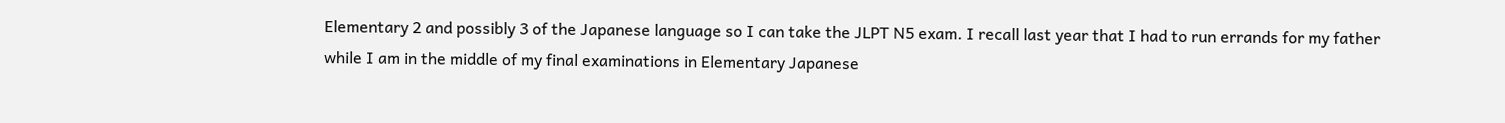Elementary 2 and possibly 3 of the Japanese language so I can take the JLPT N5 exam. I recall last year that I had to run errands for my father while I am in the middle of my final examinations in Elementary Japanese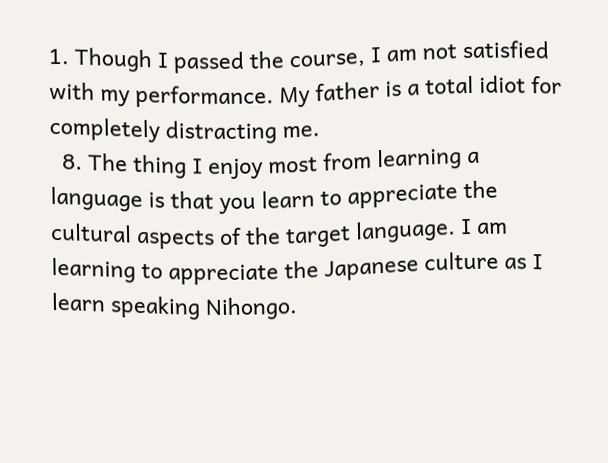1. Though I passed the course, I am not satisfied with my performance. My father is a total idiot for completely distracting me.
  8. The thing I enjoy most from learning a language is that you learn to appreciate the cultural aspects of the target language. I am learning to appreciate the Japanese culture as I learn speaking Nihongo.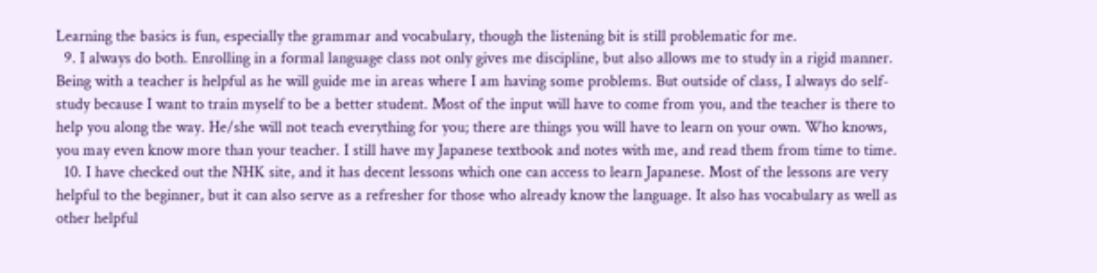Learning the basics is fun, especially the grammar and vocabulary, though the listening bit is still problematic for me.
  9. I always do both. Enrolling in a formal language class not only gives me discipline, but also allows me to study in a rigid manner. Being with a teacher is helpful as he will guide me in areas where I am having some problems. But outside of class, I always do self-study because I want to train myself to be a better student. Most of the input will have to come from you, and the teacher is there to help you along the way. He/she will not teach everything for you; there are things you will have to learn on your own. Who knows, you may even know more than your teacher. I still have my Japanese textbook and notes with me, and read them from time to time.
  10. I have checked out the NHK site, and it has decent lessons which one can access to learn Japanese. Most of the lessons are very helpful to the beginner, but it can also serve as a refresher for those who already know the language. It also has vocabulary as well as other helpful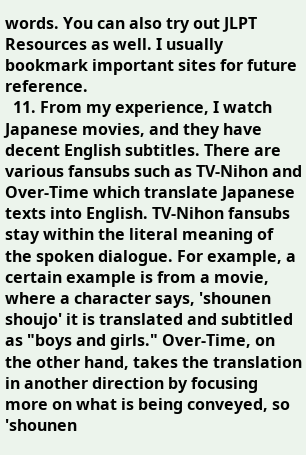words. You can also try out JLPT Resources as well. I usually bookmark important sites for future reference.
  11. From my experience, I watch Japanese movies, and they have decent English subtitles. There are various fansubs such as TV-Nihon and Over-Time which translate Japanese texts into English. TV-Nihon fansubs stay within the literal meaning of the spoken dialogue. For example, a certain example is from a movie, where a character says, 'shounen shoujo' it is translated and subtitled as "boys and girls." Over-Time, on the other hand, takes the translation in another direction by focusing more on what is being conveyed, so 'shounen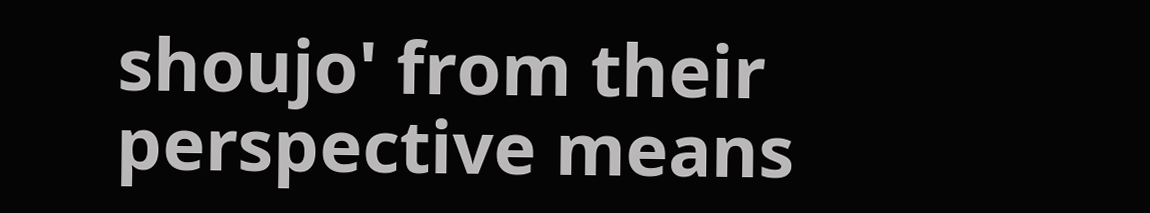shoujo' from their perspective means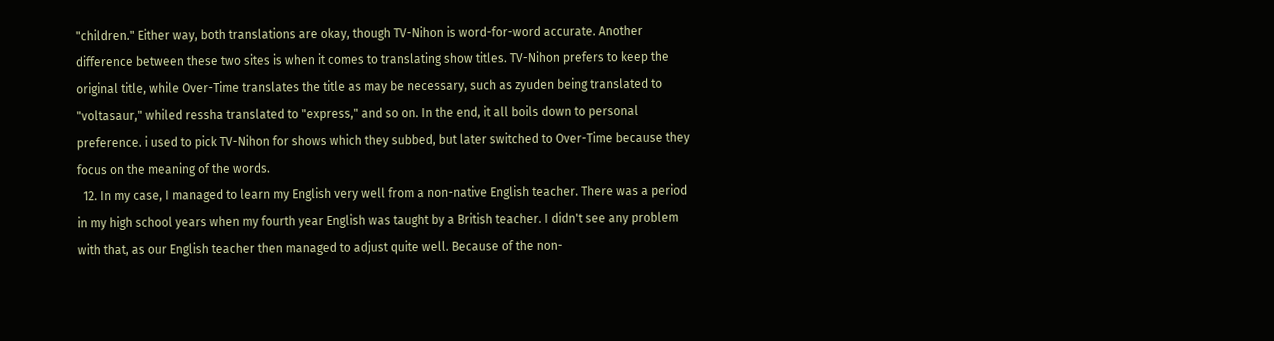"children." Either way, both translations are okay, though TV-Nihon is word-for-word accurate. Another difference between these two sites is when it comes to translating show titles. TV-Nihon prefers to keep the original title, while Over-Time translates the title as may be necessary, such as zyuden being translated to "voltasaur," whiled ressha translated to "express," and so on. In the end, it all boils down to personal preference. i used to pick TV-Nihon for shows which they subbed, but later switched to Over-Time because they focus on the meaning of the words.
  12. In my case, I managed to learn my English very well from a non-native English teacher. There was a period in my high school years when my fourth year English was taught by a British teacher. I didn't see any problem with that, as our English teacher then managed to adjust quite well. Because of the non-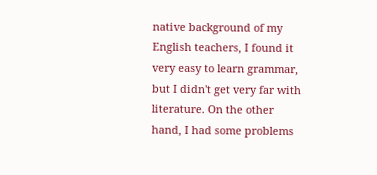native background of my English teachers, I found it very easy to learn grammar, but I didn't get very far with literature. On the other hand, I had some problems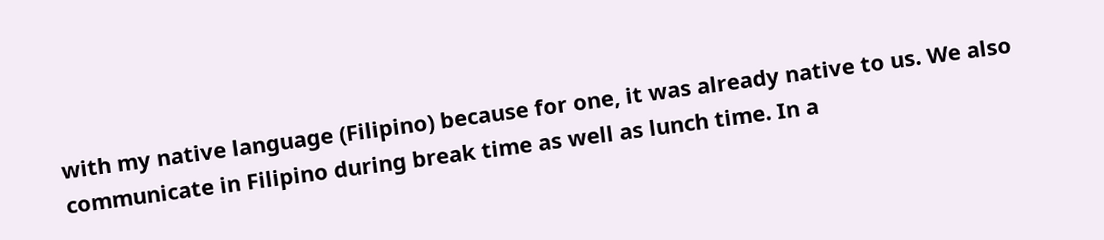with my native language (Filipino) because for one, it was already native to us. We also communicate in Filipino during break time as well as lunch time. In a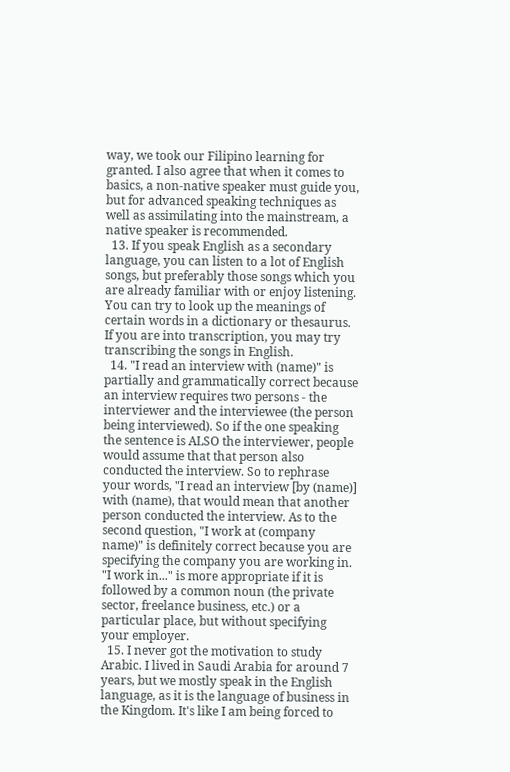way, we took our Filipino learning for granted. I also agree that when it comes to basics, a non-native speaker must guide you, but for advanced speaking techniques as well as assimilating into the mainstream, a native speaker is recommended.
  13. If you speak English as a secondary language, you can listen to a lot of English songs, but preferably those songs which you are already familiar with or enjoy listening. You can try to look up the meanings of certain words in a dictionary or thesaurus. If you are into transcription, you may try transcribing the songs in English.
  14. "I read an interview with (name)" is partially and grammatically correct because an interview requires two persons - the interviewer and the interviewee (the person being interviewed). So if the one speaking the sentence is ALSO the interviewer, people would assume that that person also conducted the interview. So to rephrase your words, "I read an interview [by (name)] with (name), that would mean that another person conducted the interview. As to the second question, "I work at (company name)" is definitely correct because you are specifying the company you are working in. "I work in..." is more appropriate if it is followed by a common noun (the private sector, freelance business, etc.) or a particular place, but without specifying your employer.
  15. I never got the motivation to study Arabic. I lived in Saudi Arabia for around 7 years, but we mostly speak in the English language, as it is the language of business in the Kingdom. It's like I am being forced to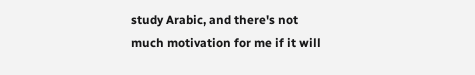study Arabic, and there's not much motivation for me if it will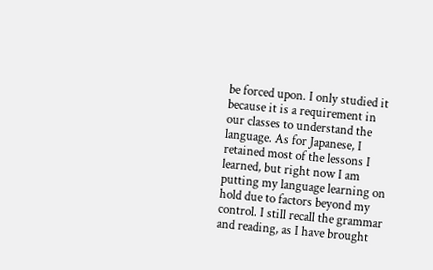be forced upon. I only studied it because it is a requirement in our classes to understand the language. As for Japanese, I retained most of the lessons I learned, but right now I am putting my language learning on hold due to factors beyond my control. I still recall the grammar and reading, as I have brought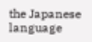the Japanese language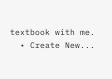textbook with me.
  • Create New...